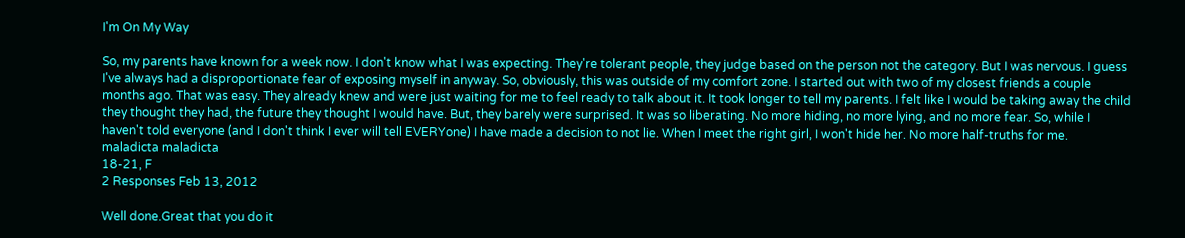I'm On My Way

So, my parents have known for a week now. I don't know what I was expecting. They're tolerant people, they judge based on the person not the category. But I was nervous. I guess I've always had a disproportionate fear of exposing myself in anyway. So, obviously, this was outside of my comfort zone. I started out with two of my closest friends a couple months ago. That was easy. They already knew and were just waiting for me to feel ready to talk about it. It took longer to tell my parents. I felt like I would be taking away the child they thought they had, the future they thought I would have. But, they barely were surprised. It was so liberating. No more hiding, no more lying, and no more fear. So, while I haven't told everyone (and I don't think I ever will tell EVERYone) I have made a decision to not lie. When I meet the right girl, I won't hide her. No more half-truths for me.
maladicta maladicta
18-21, F
2 Responses Feb 13, 2012

Well done.Great that you do it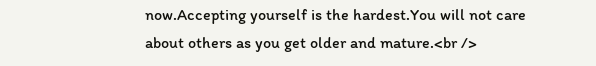now.Accepting yourself is the hardest.You will not care about others as you get older and mature.<br />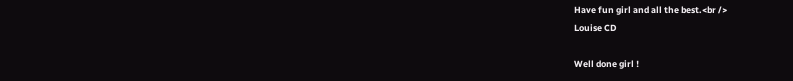Have fun girl and all the best.<br />
Louise CD

Well done girl !